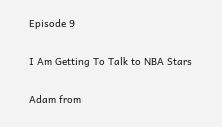Episode 9

I Am Getting To Talk to NBA Stars

Adam from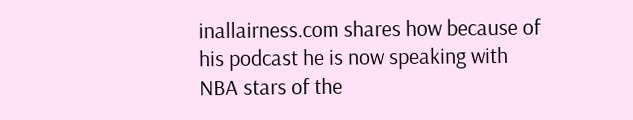inallairness.com shares how because of his podcast he is now speaking with NBA stars of the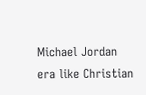Michael Jordan era like Christian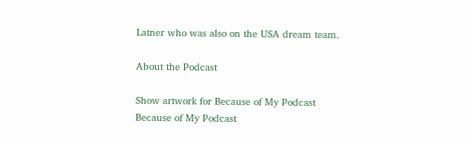Latner who was also on the USA dream team.

About the Podcast

Show artwork for Because of My Podcast
Because of My Podcast